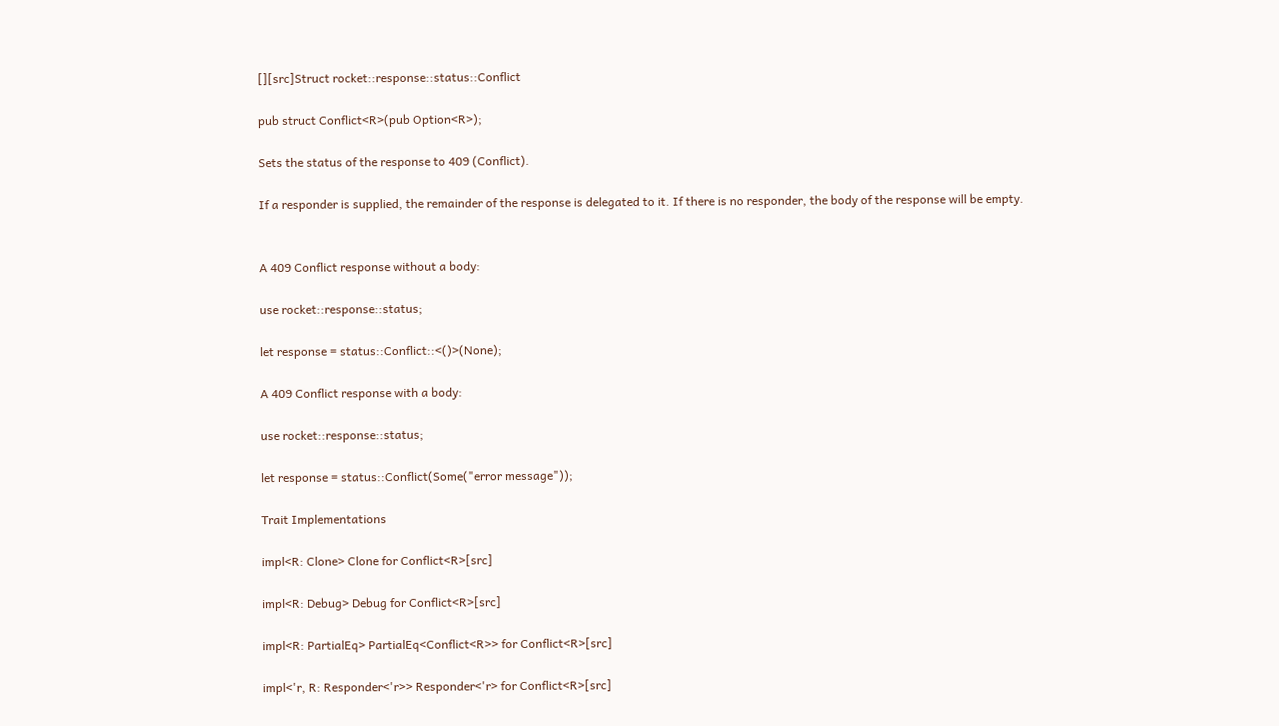[][src]Struct rocket::response::status::Conflict

pub struct Conflict<R>(pub Option<R>);

Sets the status of the response to 409 (Conflict).

If a responder is supplied, the remainder of the response is delegated to it. If there is no responder, the body of the response will be empty.


A 409 Conflict response without a body:

use rocket::response::status;

let response = status::Conflict::<()>(None);

A 409 Conflict response with a body:

use rocket::response::status;

let response = status::Conflict(Some("error message"));

Trait Implementations

impl<R: Clone> Clone for Conflict<R>[src]

impl<R: Debug> Debug for Conflict<R>[src]

impl<R: PartialEq> PartialEq<Conflict<R>> for Conflict<R>[src]

impl<'r, R: Responder<'r>> Responder<'r> for Conflict<R>[src]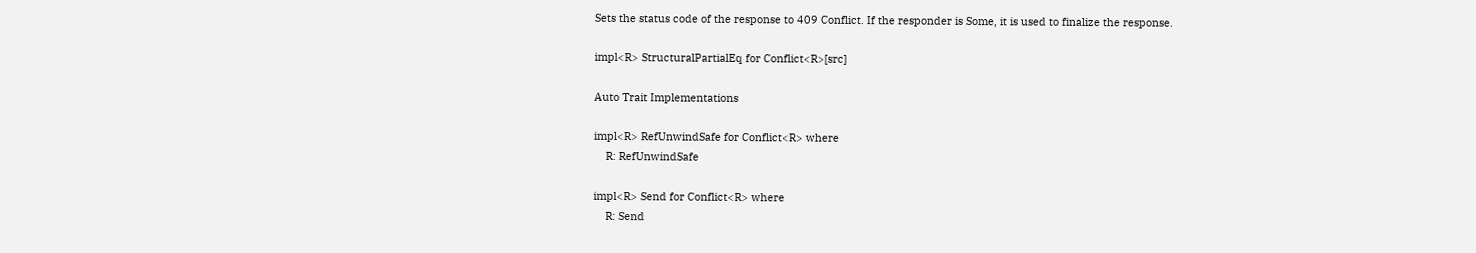Sets the status code of the response to 409 Conflict. If the responder is Some, it is used to finalize the response.

impl<R> StructuralPartialEq for Conflict<R>[src]

Auto Trait Implementations

impl<R> RefUnwindSafe for Conflict<R> where
    R: RefUnwindSafe

impl<R> Send for Conflict<R> where
    R: Send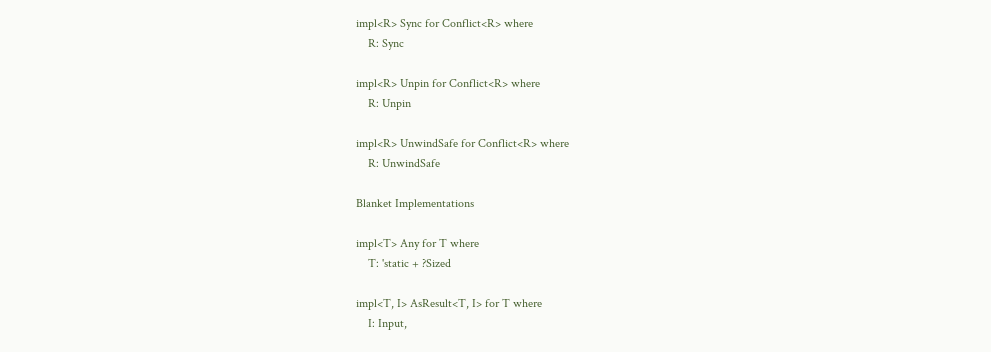impl<R> Sync for Conflict<R> where
    R: Sync

impl<R> Unpin for Conflict<R> where
    R: Unpin

impl<R> UnwindSafe for Conflict<R> where
    R: UnwindSafe

Blanket Implementations

impl<T> Any for T where
    T: 'static + ?Sized

impl<T, I> AsResult<T, I> for T where
    I: Input,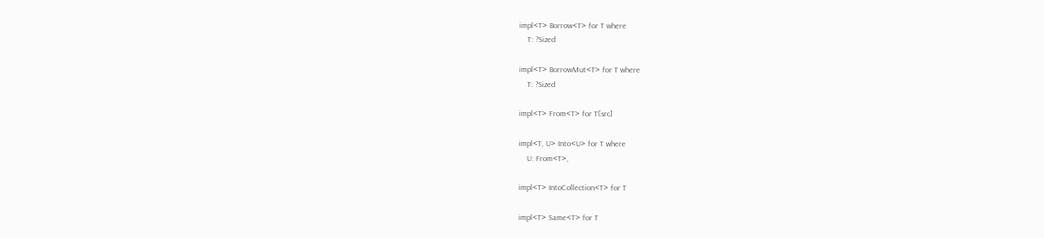impl<T> Borrow<T> for T where
    T: ?Sized

impl<T> BorrowMut<T> for T where
    T: ?Sized

impl<T> From<T> for T[src]

impl<T, U> Into<U> for T where
    U: From<T>,

impl<T> IntoCollection<T> for T

impl<T> Same<T> for T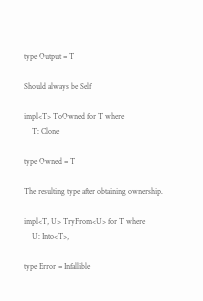type Output = T

Should always be Self

impl<T> ToOwned for T where
    T: Clone

type Owned = T

The resulting type after obtaining ownership.

impl<T, U> TryFrom<U> for T where
    U: Into<T>,

type Error = Infallible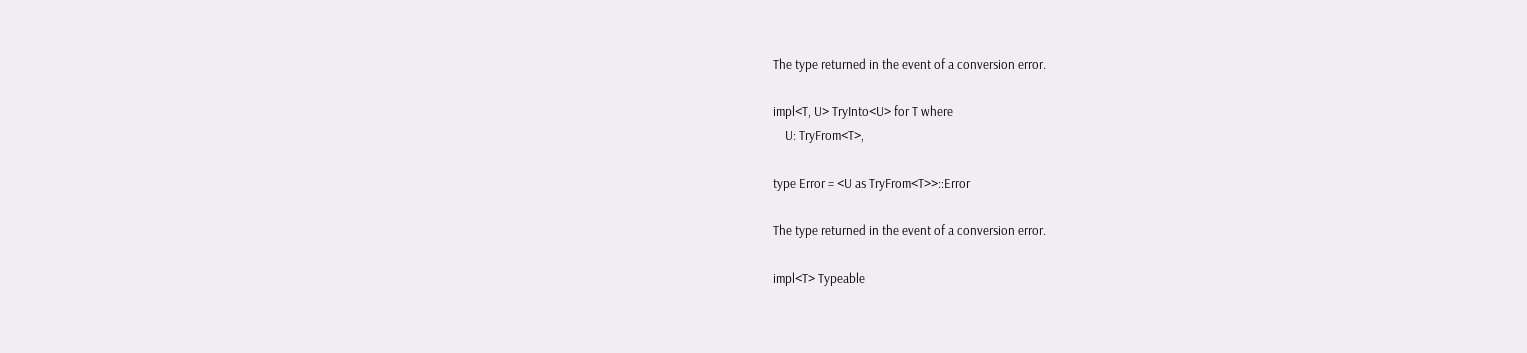The type returned in the event of a conversion error.

impl<T, U> TryInto<U> for T where
    U: TryFrom<T>,

type Error = <U as TryFrom<T>>::Error

The type returned in the event of a conversion error.

impl<T> Typeable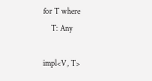for T where
    T: Any

impl<V, T>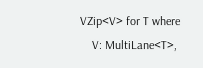VZip<V> for T where
    V: MultiLane<T>,